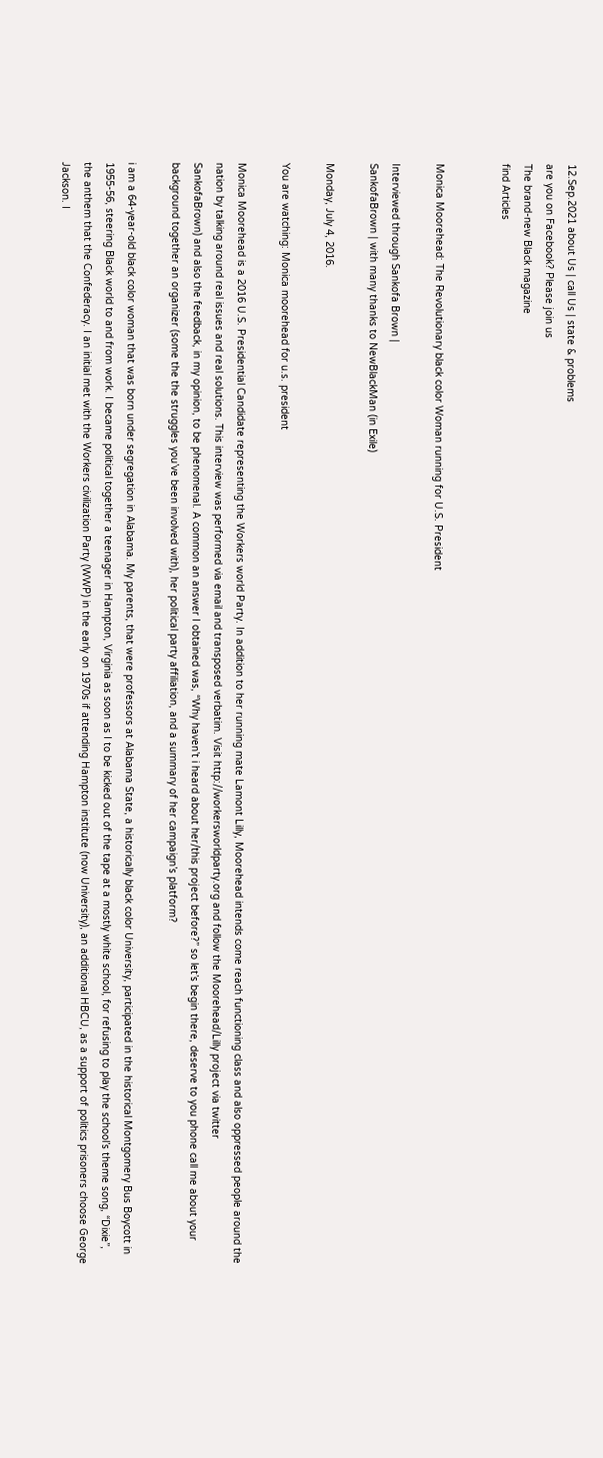12.Sep.2021 about Us | call Us | state & problems
are you on Facebook? Please join us
The brand-new Black magazine
find Articles


Monica Moorehead: The Revolutionary black color Woman running for U.S. President

Interviewed through Sankofa Brown |
SankofaBrown | with many thanks to NewBlackMan (in Exile)

Monday, July 4, 2016.

You are watching: Monica moorehead for u.s. president

Monica Moorehead is a 2016 U.S. Presidential Candidate representing the Workers world Party. In addition to her running mate Lamont Lilly, Moorehead intends come reach functioning class and also oppressed people around the nation by talking around real issues and real solutions. This interview was performed via email and transposed verbatim. Visit http://workersworldparty.org and follow the Moorehead/Lilly project via twitter
SankofaBrown) and also the feedback, in my opinion, to be phenomenal. A common an answer I obtained was, “Why haven’t i heard about her/this project before?” so let’s begin there, deserve to you phone call me about your background together an organizer (some the the struggles you’ve been involved with), her political party affiliation, and a summary of her campaign’s platform?

i am a 64-year-old black color woman that was born under segregation in Alabama. My parents, that were professors at Alabama State, a historically black color University, participated in the historical Montgomery Bus Boycott in 1955-56, steering Black world to and from work. I became political together a teenager in Hampton, Virginia as soon as I to be kicked out of the tape at a mostly white school, for refusing to play the school’s theme song, “Dixie”, the anthem that the Confederacy. I an initial met with the Workers civilization Party (WWP) in the early on 1970s if attending Hampton institute (now University), an additional HBCU, as a support of politics prisoners choose George Jackson. I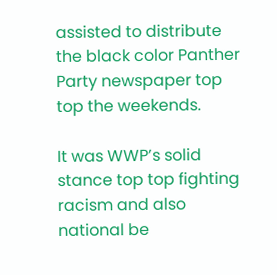assisted to distribute the black color Panther Party newspaper top top the weekends.

It was WWP’s solid stance top top fighting racism and also national be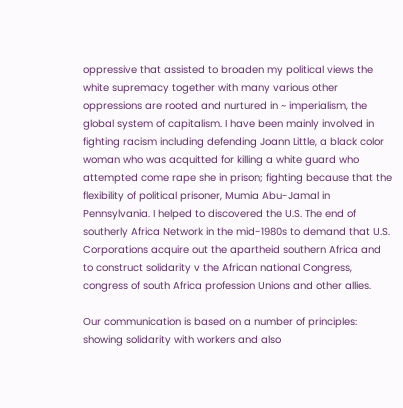oppressive that assisted to broaden my political views the white supremacy together with many various other oppressions are rooted and nurtured in ~ imperialism, the global system of capitalism. I have been mainly involved in fighting racism including defending Joann Little, a black color woman who was acquitted for killing a white guard who attempted come rape she in prison; fighting because that the flexibility of political prisoner, Mumia Abu-Jamal in Pennsylvania. I helped to discovered the U.S. The end of southerly Africa Network in the mid-1980s to demand that U.S. Corporations acquire out the apartheid southern Africa and to construct solidarity v the African national Congress, congress of south Africa profession Unions and other allies.

Our communication is based on a number of principles: showing solidarity with workers and also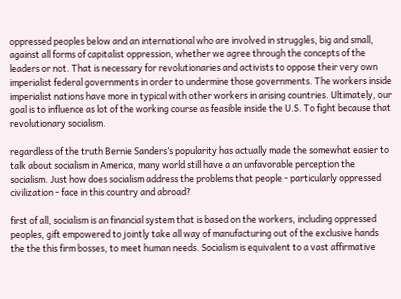oppressed peoples below and an international who are involved in struggles, big and small, against all forms of capitalist oppression, whether we agree through the concepts of the leaders or not. That is necessary for revolutionaries and activists to oppose their very own imperialist federal governments in order to undermine those governments. The workers inside imperialist nations have more in typical with other workers in arising countries. Ultimately, our goal is to influence as lot of the working course as feasible inside the U.S. To fight because that revolutionary socialism.

regardless of the truth Bernie Sanders’s popularity has actually made the somewhat easier to talk about socialism in America, many world still have a an unfavorable perception the socialism. Just how does socialism address the problems that people - particularly oppressed civilization - face in this country and abroad?

first of all, socialism is an financial system that is based on the workers, including oppressed peoples, gift empowered to jointly take all way of manufacturing out of the exclusive hands the the this firm bosses, to meet human needs. Socialism is equivalent to a vast affirmative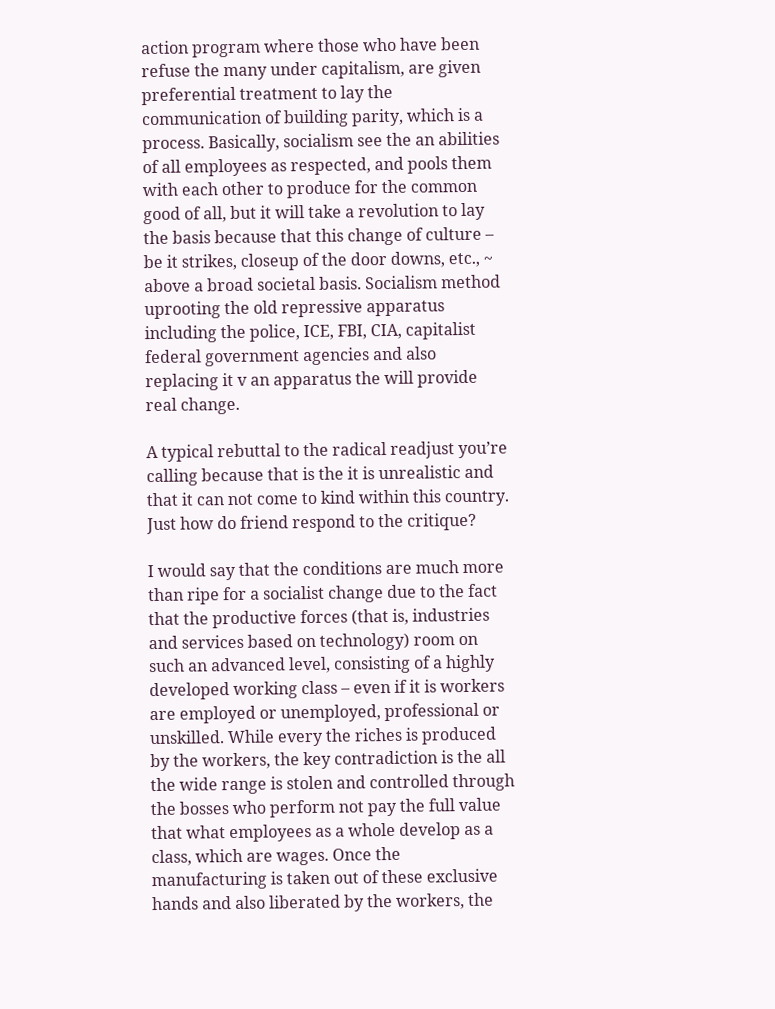action program where those who have been refuse the many under capitalism, are given preferential treatment to lay the communication of building parity, which is a process. Basically, socialism see the an abilities of all employees as respected, and pools them with each other to produce for the common good of all, but it will take a revolution to lay the basis because that this change of culture – be it strikes, closeup of the door downs, etc., ~ above a broad societal basis. Socialism method uprooting the old repressive apparatus including the police, ICE, FBI, CIA, capitalist federal government agencies and also replacing it v an apparatus the will provide real change.

A typical rebuttal to the radical readjust you’re calling because that is the it is unrealistic and that it can not come to kind within this country. Just how do friend respond to the critique?

I would say that the conditions are much more than ripe for a socialist change due to the fact that the productive forces (that is, industries and services based on technology) room on such an advanced level, consisting of a highly developed working class – even if it is workers are employed or unemployed, professional or unskilled. While every the riches is produced by the workers, the key contradiction is the all the wide range is stolen and controlled through the bosses who perform not pay the full value that what employees as a whole develop as a class, which are wages. Once the manufacturing is taken out of these exclusive hands and also liberated by the workers, the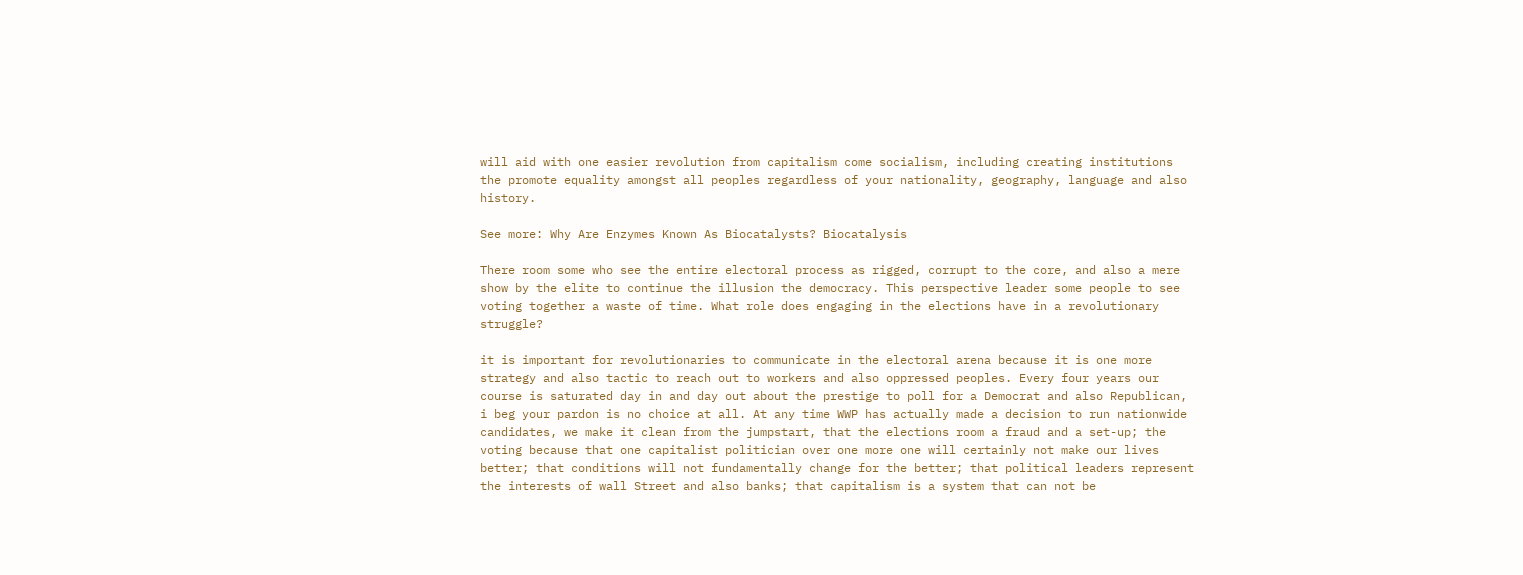will aid with one easier revolution from capitalism come socialism, including creating institutions the promote equality amongst all peoples regardless of your nationality, geography, language and also history.

See more: Why Are Enzymes Known As Biocatalysts? Biocatalysis

There room some who see the entire electoral process as rigged, corrupt to the core, and also a mere show by the elite to continue the illusion the democracy. This perspective leader some people to see voting together a waste of time. What role does engaging in the elections have in a revolutionary struggle?

it is important for revolutionaries to communicate in the electoral arena because it is one more strategy and also tactic to reach out to workers and also oppressed peoples. Every four years our course is saturated day in and day out about the prestige to poll for a Democrat and also Republican, i beg your pardon is no choice at all. At any time WWP has actually made a decision to run nationwide candidates, we make it clean from the jumpstart, that the elections room a fraud and a set-up; the voting because that one capitalist politician over one more one will certainly not make our lives better; that conditions will not fundamentally change for the better; that political leaders represent the interests of wall Street and also banks; that capitalism is a system that can not be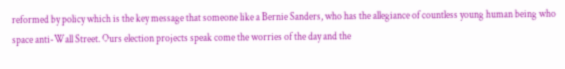reformed by policy which is the key message that someone like a Bernie Sanders, who has the allegiance of countless young human being who space anti-Wall Street. Ours election projects speak come the worries of the day and the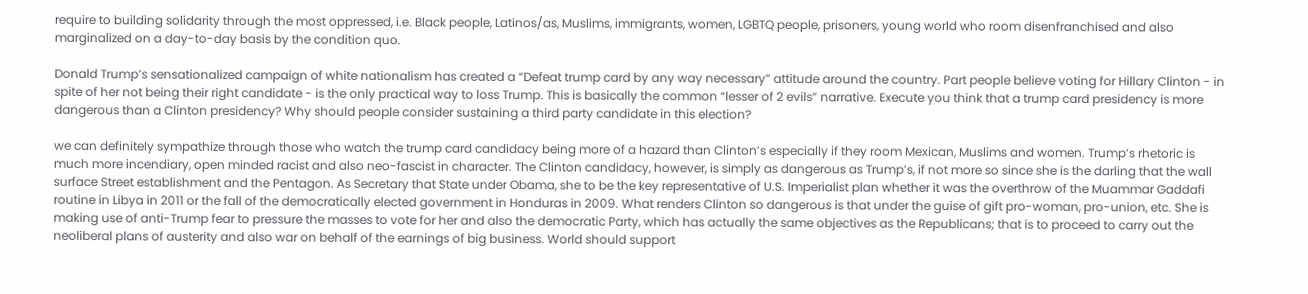require to building solidarity through the most oppressed, i.e. Black people, Latinos/as, Muslims, immigrants, women, LGBTQ people, prisoners, young world who room disenfranchised and also marginalized on a day-to-day basis by the condition quo.

Donald Trump’s sensationalized campaign of white nationalism has created a “Defeat trump card by any way necessary” attitude around the country. Part people believe voting for Hillary Clinton - in spite of her not being their right candidate - is the only practical way to loss Trump. This is basically the common “lesser of 2 evils” narrative. Execute you think that a trump card presidency is more dangerous than a Clinton presidency? Why should people consider sustaining a third party candidate in this election?

we can definitely sympathize through those who watch the trump card candidacy being more of a hazard than Clinton’s especially if they room Mexican, Muslims and women. Trump’s rhetoric is much more incendiary, open minded racist and also neo-fascist in character. The Clinton candidacy, however, is simply as dangerous as Trump’s, if not more so since she is the darling that the wall surface Street establishment and the Pentagon. As Secretary that State under Obama, she to be the key representative of U.S. Imperialist plan whether it was the overthrow of the Muammar Gaddafi routine in Libya in 2011 or the fall of the democratically elected government in Honduras in 2009. What renders Clinton so dangerous is that under the guise of gift pro-woman, pro-union, etc. She is making use of anti-Trump fear to pressure the masses to vote for her and also the democratic Party, which has actually the same objectives as the Republicans; that is to proceed to carry out the neoliberal plans of austerity and also war on behalf of the earnings of big business. World should support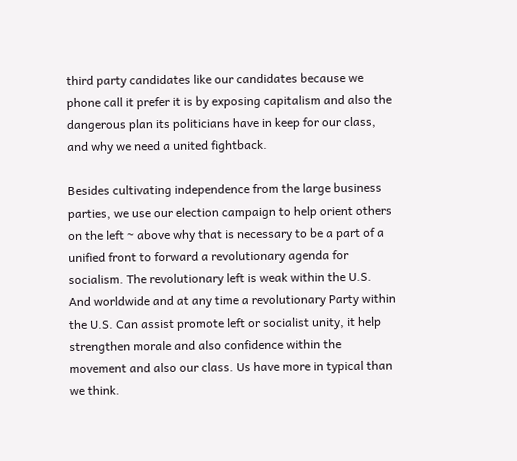third party candidates like our candidates because we phone call it prefer it is by exposing capitalism and also the dangerous plan its politicians have in keep for our class, and why we need a united fightback.

Besides cultivating independence from the large business parties, we use our election campaign to help orient others on the left ~ above why that is necessary to be a part of a unified front to forward a revolutionary agenda for socialism. The revolutionary left is weak within the U.S. And worldwide and at any time a revolutionary Party within the U.S. Can assist promote left or socialist unity, it help strengthen morale and also confidence within the movement and also our class. Us have more in typical than we think.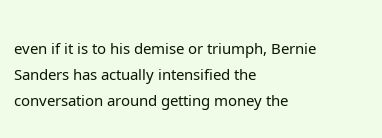even if it is to his demise or triumph, Bernie Sanders has actually intensified the conversation around getting money the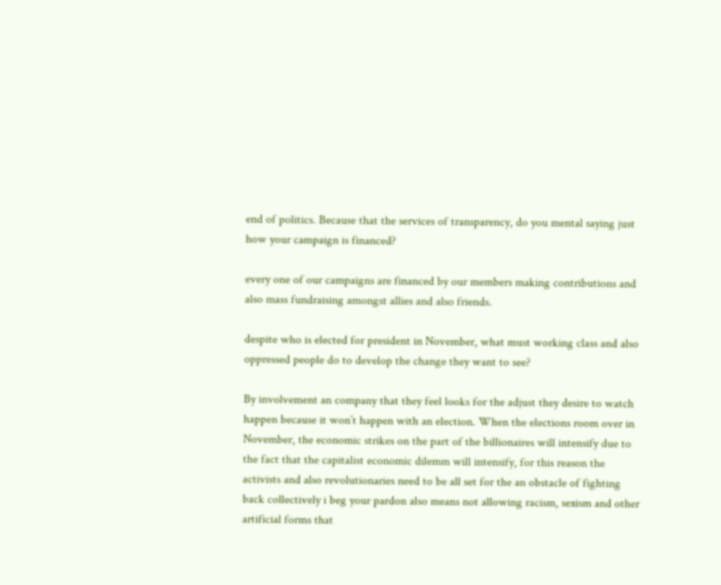end of politics. Because that the services of transparency, do you mental saying just how your campaign is financed?

every one of our campaigns are financed by our members making contributions and also mass fundraising amongst allies and also friends.

despite who is elected for president in November, what must working class and also oppressed people do to develop the change they want to see?

By involvement an company that they feel looks for the adjust they desire to watch happen because it won’t happen with an election. When the elections room over in November, the economic strikes on the part of the billionaires will intensify due to the fact that the capitalist economic dilemm will intensify, for this reason the activists and also revolutionaries need to be all set for the an obstacle of fighting back collectively i beg your pardon also means not allowing racism, sexism and other artificial forms that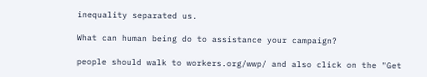inequality separated us.

What can human being do to assistance your campaign?

people should walk to workers.org/wwp/ and also click on the "Get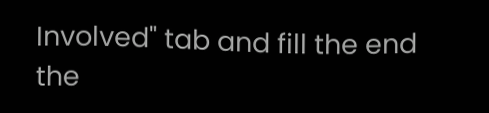Involved" tab and fill the end the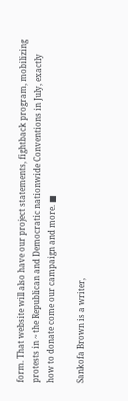form. That website will also have our project statements, fightback program, mobilizing protests in ~ the Republican and Democratic nationwide Conventions in July, exactly how to donate come our campaign and more. ■

Sankofa Brown is a writer,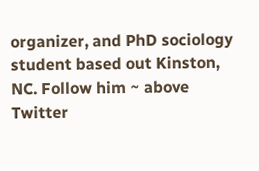organizer, and PhD sociology student based out Kinston, NC. Follow him ~ above Twitter